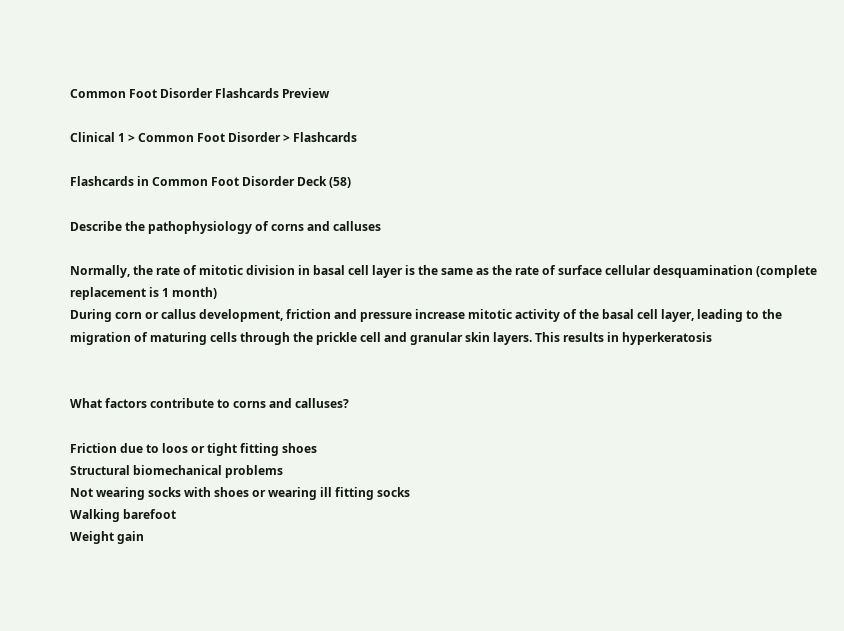Common Foot Disorder Flashcards Preview

Clinical 1 > Common Foot Disorder > Flashcards

Flashcards in Common Foot Disorder Deck (58)

Describe the pathophysiology of corns and calluses

Normally, the rate of mitotic division in basal cell layer is the same as the rate of surface cellular desquamination (complete replacement is 1 month)
During corn or callus development, friction and pressure increase mitotic activity of the basal cell layer, leading to the migration of maturing cells through the prickle cell and granular skin layers. This results in hyperkeratosis


What factors contribute to corns and calluses?

Friction due to loos or tight fitting shoes
Structural biomechanical problems
Not wearing socks with shoes or wearing ill fitting socks
Walking barefoot
Weight gain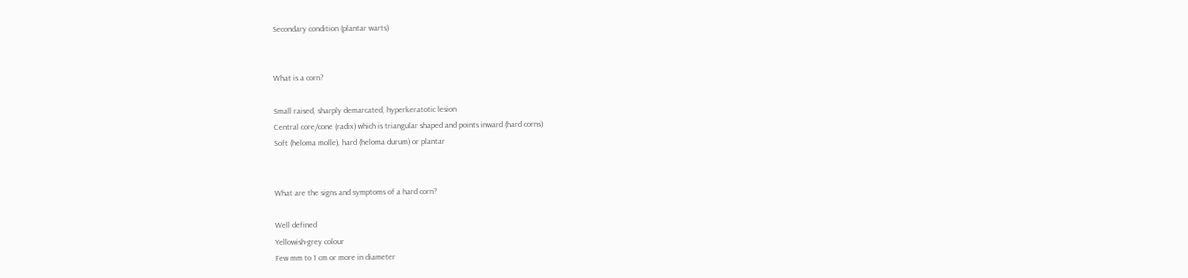Secondary condition (plantar warts)


What is a corn?

Small raised, sharply demarcated, hyperkeratotic lesion
Central core/cone (radix) which is triangular shaped and points inward (hard corns)
Soft (heloma molle), hard (heloma durum) or plantar


What are the signs and symptoms of a hard corn?

Well defined
Yellowish-grey colour
Few mm to 1 cm or more in diameter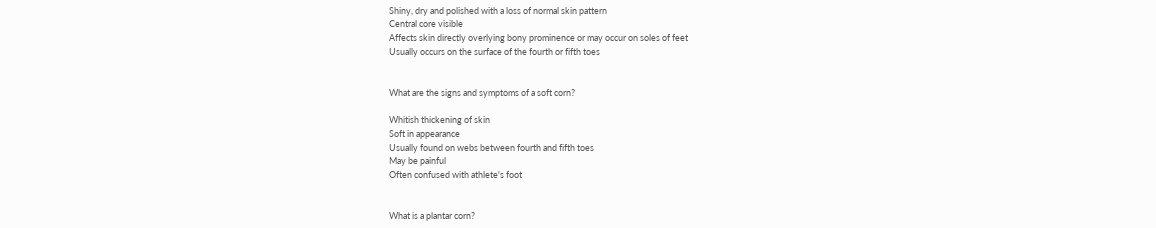Shiny, dry and polished with a loss of normal skin pattern
Central core visible
Affects skin directly overlying bony prominence or may occur on soles of feet
Usually occurs on the surface of the fourth or fifth toes


What are the signs and symptoms of a soft corn?

Whitish thickening of skin
Soft in appearance
Usually found on webs between fourth and fifth toes
May be painful
Often confused with athlete's foot


What is a plantar corn?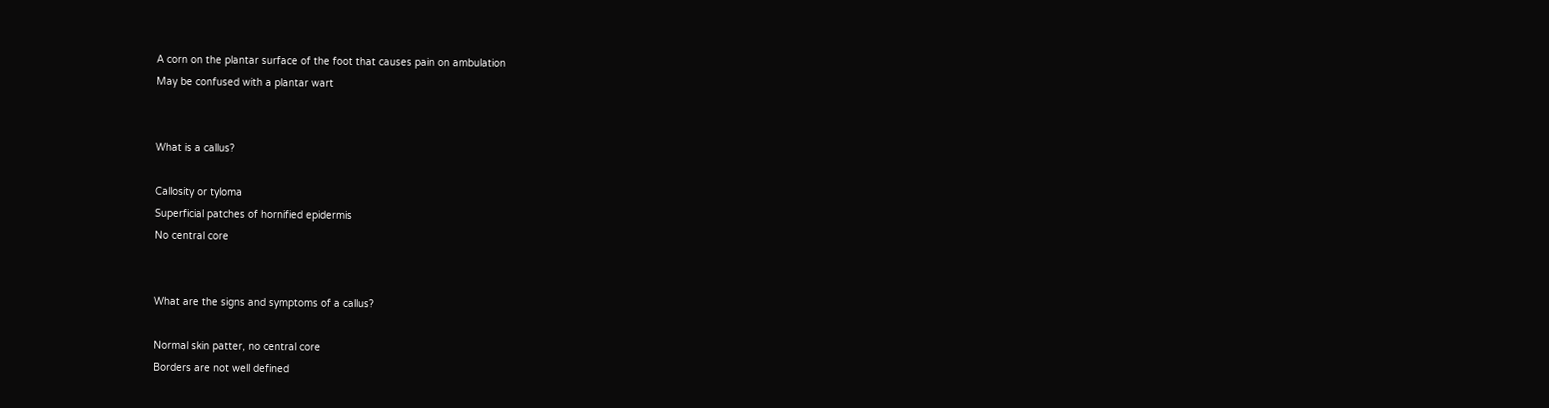A corn on the plantar surface of the foot that causes pain on ambulation
May be confused with a plantar wart


What is a callus?

Callosity or tyloma
Superficial patches of hornified epidermis
No central core


What are the signs and symptoms of a callus?

Normal skin patter, no central core
Borders are not well defined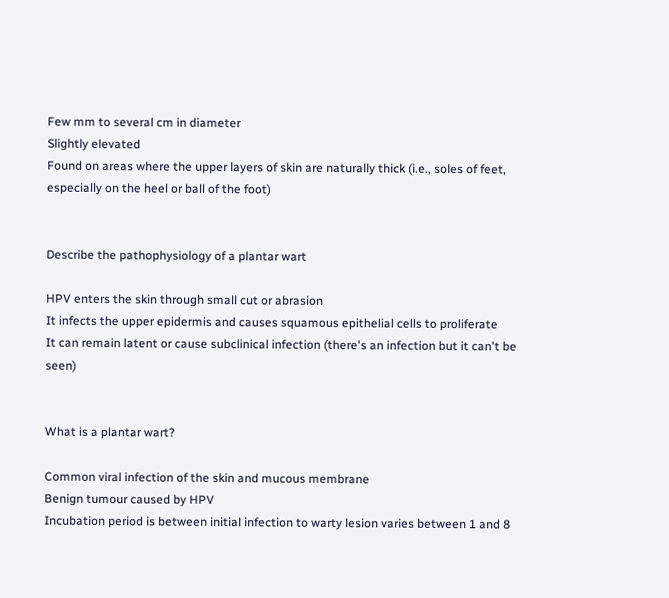Few mm to several cm in diameter
Slightly elevated
Found on areas where the upper layers of skin are naturally thick (i.e., soles of feet, especially on the heel or ball of the foot)


Describe the pathophysiology of a plantar wart

HPV enters the skin through small cut or abrasion
It infects the upper epidermis and causes squamous epithelial cells to proliferate
It can remain latent or cause subclinical infection (there's an infection but it can't be seen)


What is a plantar wart?

Common viral infection of the skin and mucous membrane
Benign tumour caused by HPV
Incubation period is between initial infection to warty lesion varies between 1 and 8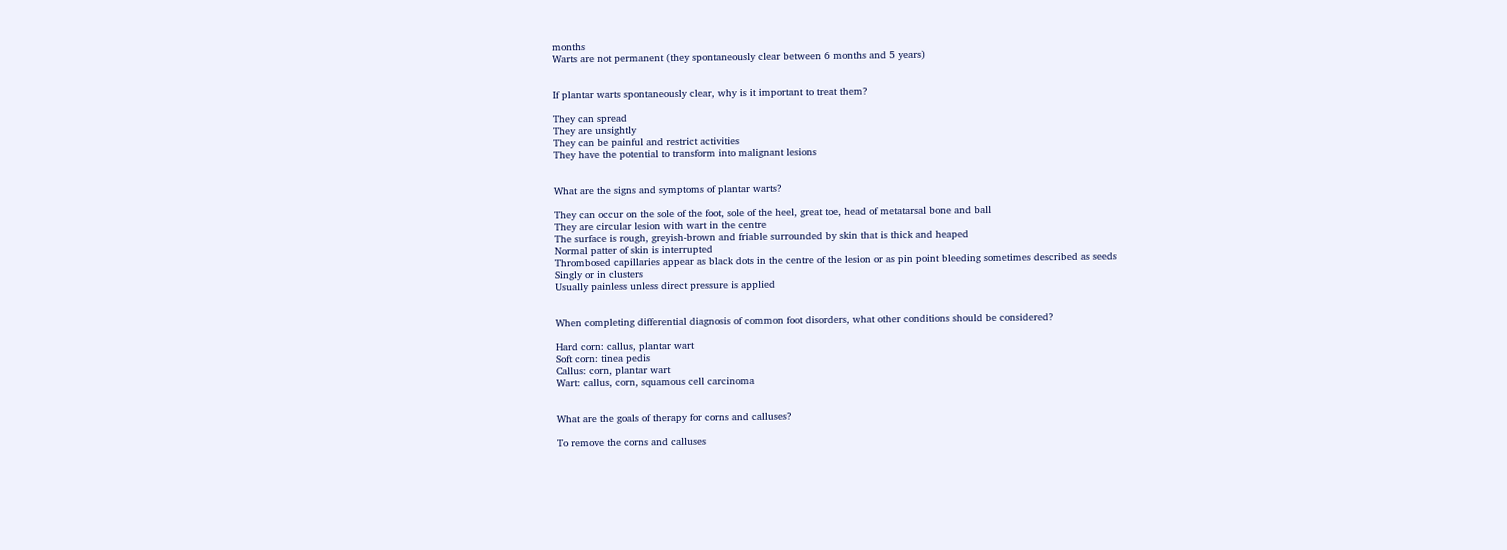months
Warts are not permanent (they spontaneously clear between 6 months and 5 years)


If plantar warts spontaneously clear, why is it important to treat them?

They can spread
They are unsightly
They can be painful and restrict activities
They have the potential to transform into malignant lesions


What are the signs and symptoms of plantar warts?

They can occur on the sole of the foot, sole of the heel, great toe, head of metatarsal bone and ball
They are circular lesion with wart in the centre
The surface is rough, greyish-brown and friable surrounded by skin that is thick and heaped
Normal patter of skin is interrupted
Thrombosed capillaries appear as black dots in the centre of the lesion or as pin point bleeding sometimes described as seeds
Singly or in clusters
Usually painless unless direct pressure is applied


When completing differential diagnosis of common foot disorders, what other conditions should be considered?

Hard corn: callus, plantar wart
Soft corn: tinea pedis
Callus: corn, plantar wart
Wart: callus, corn, squamous cell carcinoma


What are the goals of therapy for corns and calluses?

To remove the corns and calluses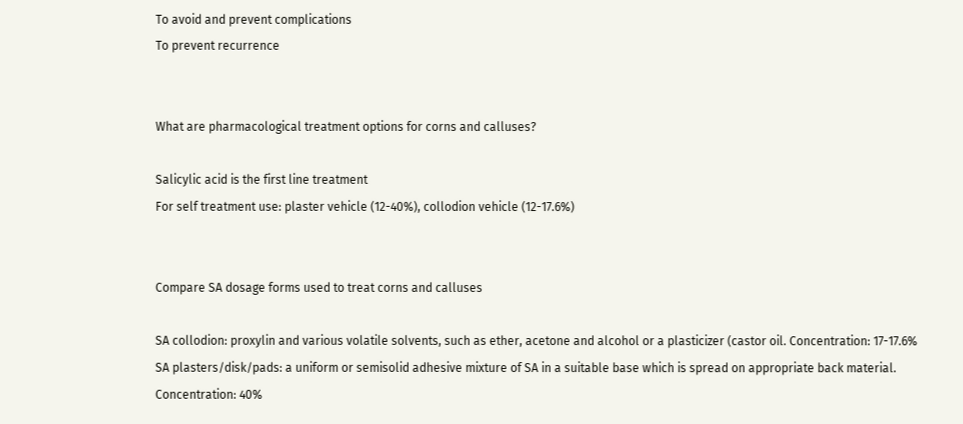To avoid and prevent complications
To prevent recurrence


What are pharmacological treatment options for corns and calluses?

Salicylic acid is the first line treatment
For self treatment use: plaster vehicle (12-40%), collodion vehicle (12-17.6%)


Compare SA dosage forms used to treat corns and calluses

SA collodion: proxylin and various volatile solvents, such as ether, acetone and alcohol or a plasticizer (castor oil. Concentration: 17-17.6%
SA plasters/disk/pads: a uniform or semisolid adhesive mixture of SA in a suitable base which is spread on appropriate back material. Concentration: 40%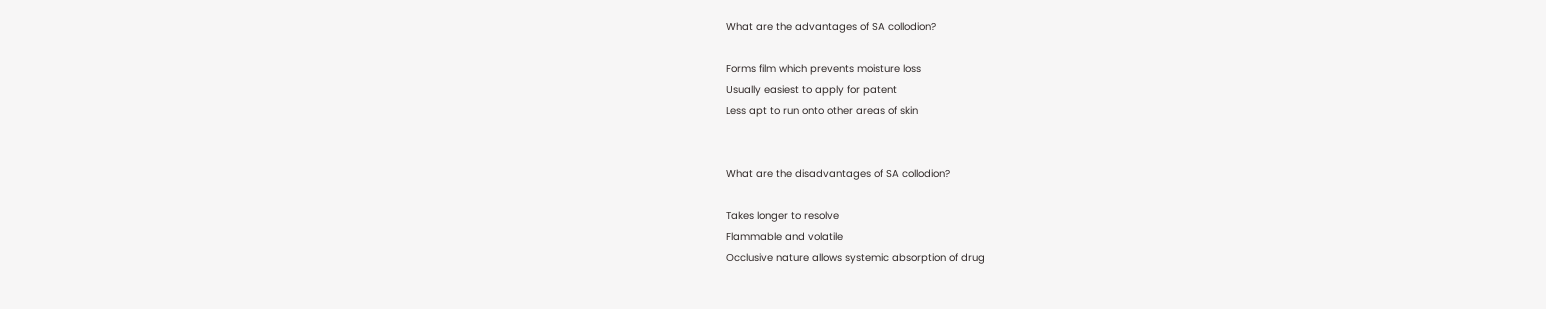What are the advantages of SA collodion?

Forms film which prevents moisture loss
Usually easiest to apply for patent
Less apt to run onto other areas of skin


What are the disadvantages of SA collodion?

Takes longer to resolve
Flammable and volatile
Occlusive nature allows systemic absorption of drug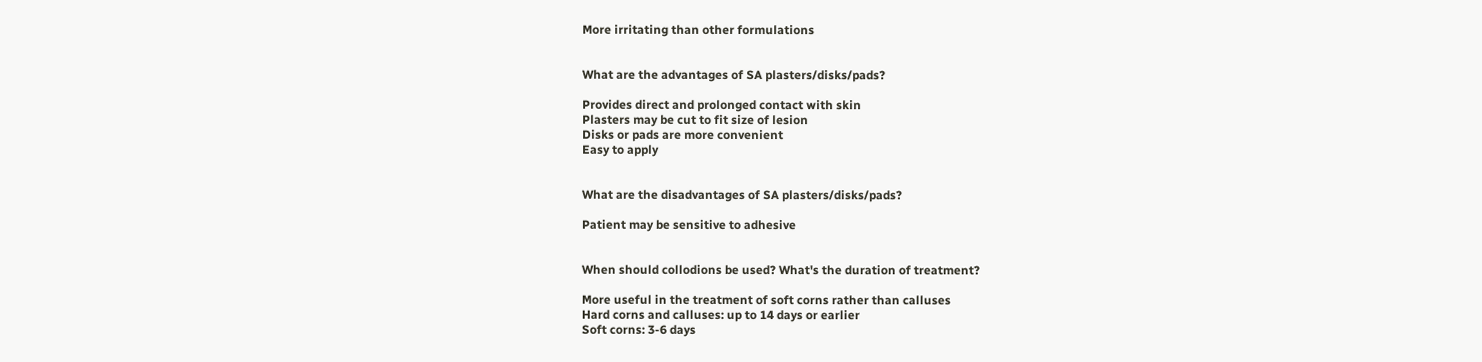More irritating than other formulations


What are the advantages of SA plasters/disks/pads?

Provides direct and prolonged contact with skin
Plasters may be cut to fit size of lesion
Disks or pads are more convenient
Easy to apply


What are the disadvantages of SA plasters/disks/pads?

Patient may be sensitive to adhesive


When should collodions be used? What's the duration of treatment?

More useful in the treatment of soft corns rather than calluses
Hard corns and calluses: up to 14 days or earlier
Soft corns: 3-6 days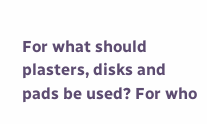For what should plasters, disks and pads be used? For who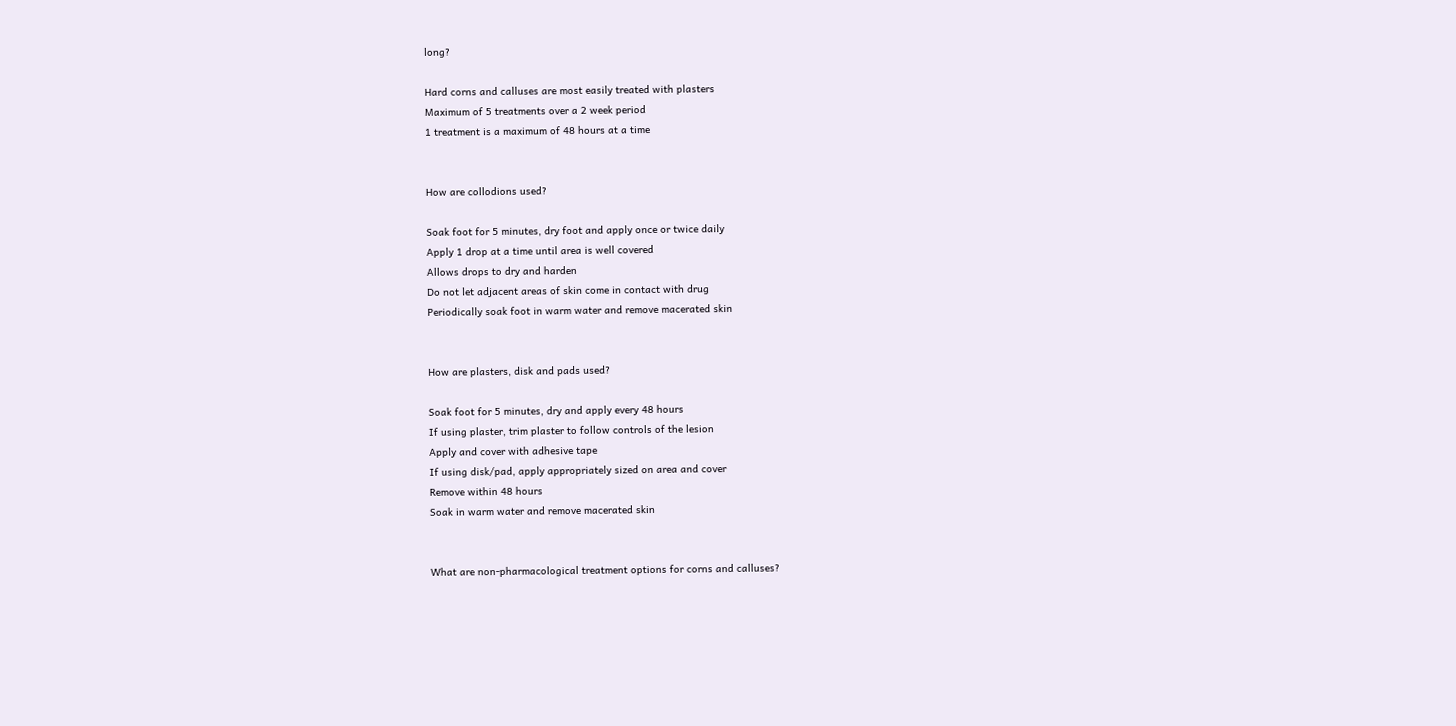long?

Hard corns and calluses are most easily treated with plasters
Maximum of 5 treatments over a 2 week period
1 treatment is a maximum of 48 hours at a time


How are collodions used?

Soak foot for 5 minutes, dry foot and apply once or twice daily
Apply 1 drop at a time until area is well covered
Allows drops to dry and harden
Do not let adjacent areas of skin come in contact with drug
Periodically soak foot in warm water and remove macerated skin


How are plasters, disk and pads used?

Soak foot for 5 minutes, dry and apply every 48 hours
If using plaster, trim plaster to follow controls of the lesion
Apply and cover with adhesive tape
If using disk/pad, apply appropriately sized on area and cover
Remove within 48 hours
Soak in warm water and remove macerated skin


What are non-pharmacological treatment options for corns and calluses?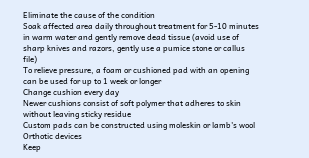Eliminate the cause of the condition
Soak affected area daily throughout treatment for 5-10 minutes in warm water and gently remove dead tissue (avoid use of sharp knives and razors, gently use a pumice stone or callus file)
To relieve pressure, a foam or cushioned pad with an opening can be used for up to 1 week or longer
Change cushion every day
Newer cushions consist of soft polymer that adheres to skin without leaving sticky residue
Custom pads can be constructed using moleskin or lamb's wool
Orthotic devices
Keep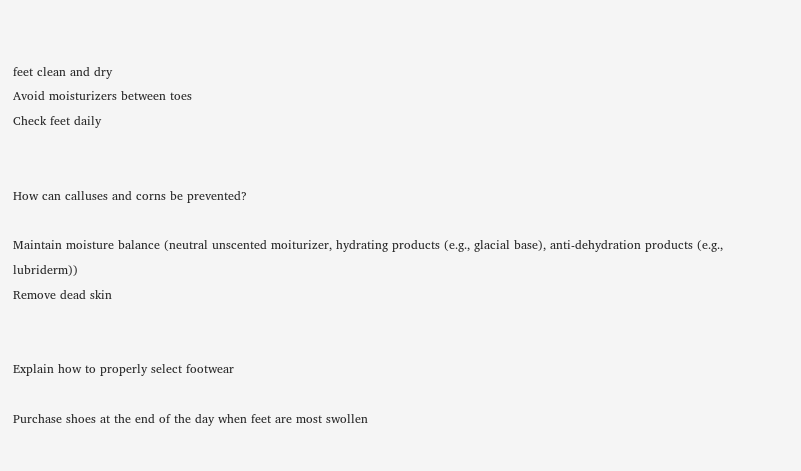feet clean and dry
Avoid moisturizers between toes
Check feet daily


How can calluses and corns be prevented?

Maintain moisture balance (neutral unscented moiturizer, hydrating products (e.g., glacial base), anti-dehydration products (e.g., lubriderm))
Remove dead skin


Explain how to properly select footwear

Purchase shoes at the end of the day when feet are most swollen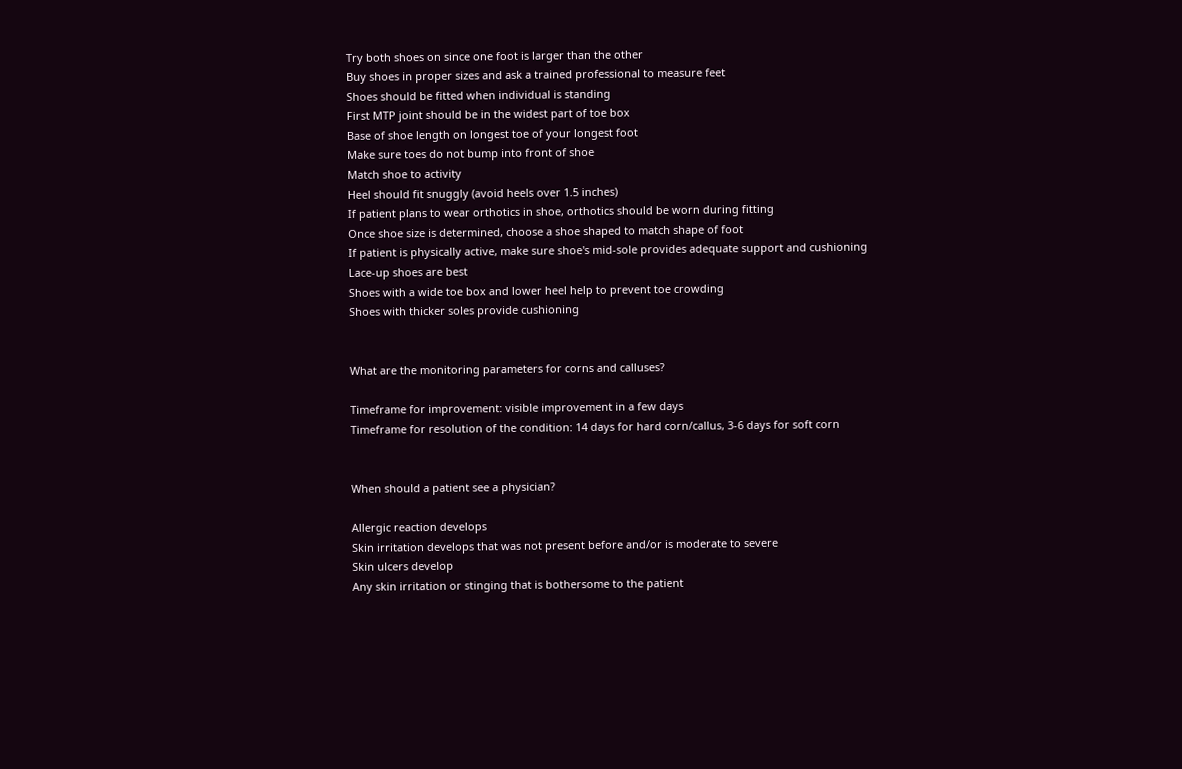Try both shoes on since one foot is larger than the other
Buy shoes in proper sizes and ask a trained professional to measure feet
Shoes should be fitted when individual is standing
First MTP joint should be in the widest part of toe box
Base of shoe length on longest toe of your longest foot
Make sure toes do not bump into front of shoe
Match shoe to activity
Heel should fit snuggly (avoid heels over 1.5 inches)
If patient plans to wear orthotics in shoe, orthotics should be worn during fitting
Once shoe size is determined, choose a shoe shaped to match shape of foot
If patient is physically active, make sure shoe's mid-sole provides adequate support and cushioning
Lace-up shoes are best
Shoes with a wide toe box and lower heel help to prevent toe crowding
Shoes with thicker soles provide cushioning


What are the monitoring parameters for corns and calluses?

Timeframe for improvement: visible improvement in a few days
Timeframe for resolution of the condition: 14 days for hard corn/callus, 3-6 days for soft corn


When should a patient see a physician?

Allergic reaction develops
Skin irritation develops that was not present before and/or is moderate to severe
Skin ulcers develop
Any skin irritation or stinging that is bothersome to the patient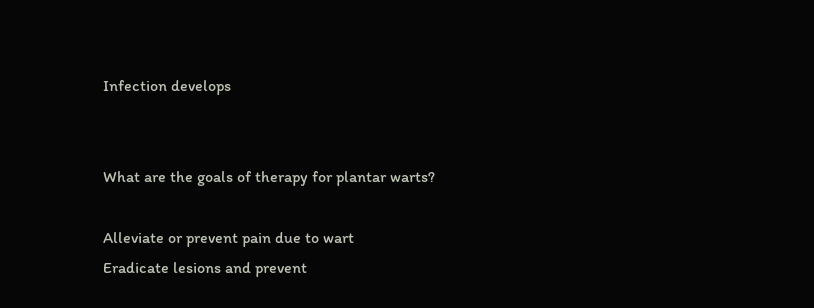Infection develops


What are the goals of therapy for plantar warts?

Alleviate or prevent pain due to wart
Eradicate lesions and prevent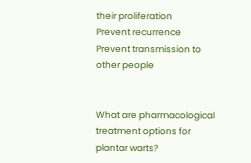their proliferation
Prevent recurrence
Prevent transmission to other people


What are pharmacological treatment options for plantar warts?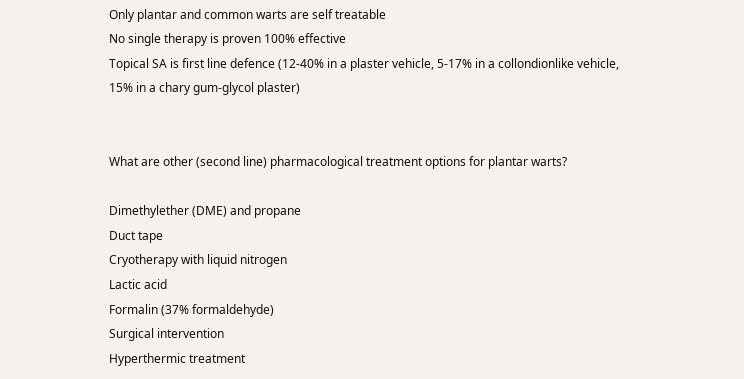Only plantar and common warts are self treatable
No single therapy is proven 100% effective
Topical SA is first line defence (12-40% in a plaster vehicle, 5-17% in a collondionlike vehicle, 15% in a chary gum-glycol plaster)


What are other (second line) pharmacological treatment options for plantar warts?

Dimethylether (DME) and propane
Duct tape
Cryotherapy with liquid nitrogen
Lactic acid
Formalin (37% formaldehyde)
Surgical intervention
Hyperthermic treatment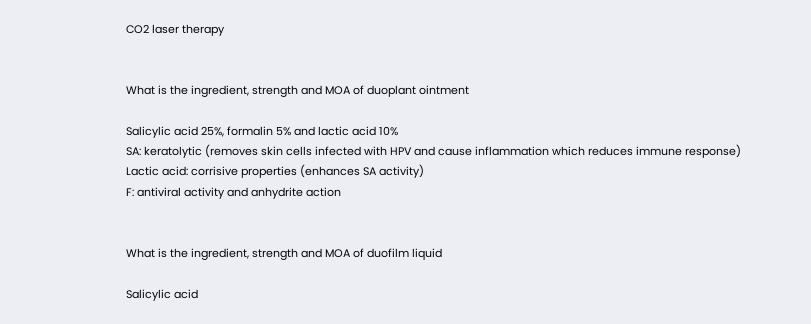CO2 laser therapy


What is the ingredient, strength and MOA of duoplant ointment

Salicylic acid 25%, formalin 5% and lactic acid 10%
SA: keratolytic (removes skin cells infected with HPV and cause inflammation which reduces immune response)
Lactic acid: corrisive properties (enhances SA activity)
F: antiviral activity and anhydrite action


What is the ingredient, strength and MOA of duofilm liquid

Salicylic acid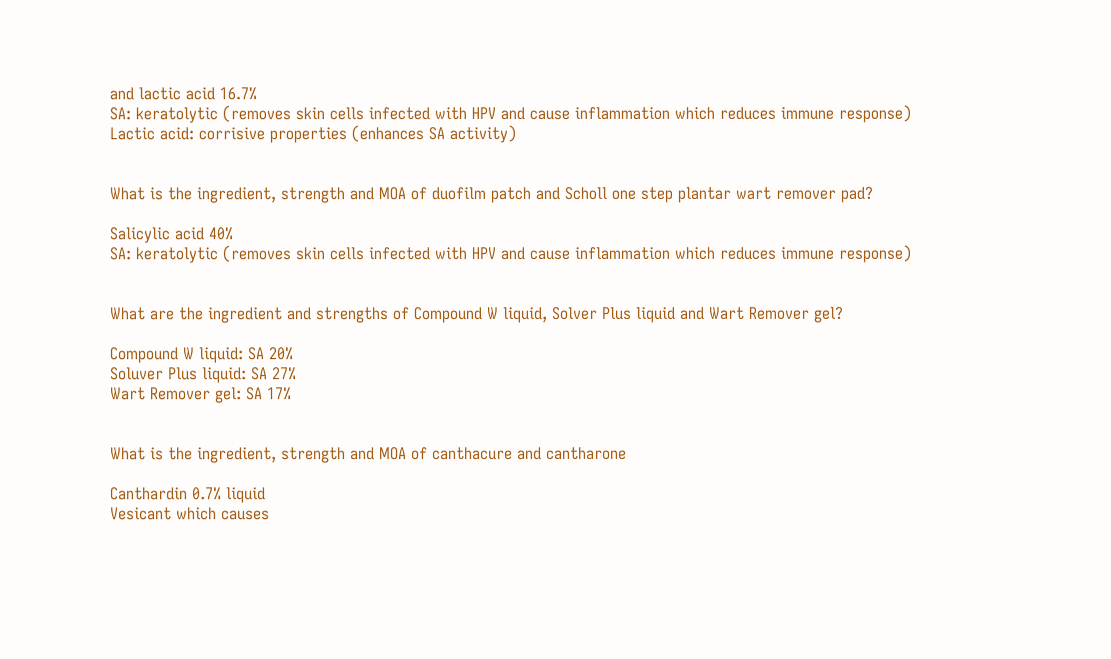and lactic acid 16.7%
SA: keratolytic (removes skin cells infected with HPV and cause inflammation which reduces immune response)
Lactic acid: corrisive properties (enhances SA activity)


What is the ingredient, strength and MOA of duofilm patch and Scholl one step plantar wart remover pad?

Salicylic acid 40%
SA: keratolytic (removes skin cells infected with HPV and cause inflammation which reduces immune response)


What are the ingredient and strengths of Compound W liquid, Solver Plus liquid and Wart Remover gel?

Compound W liquid: SA 20%
Soluver Plus liquid: SA 27%
Wart Remover gel: SA 17%


What is the ingredient, strength and MOA of canthacure and cantharone

Canthardin 0.7% liquid
Vesicant which causes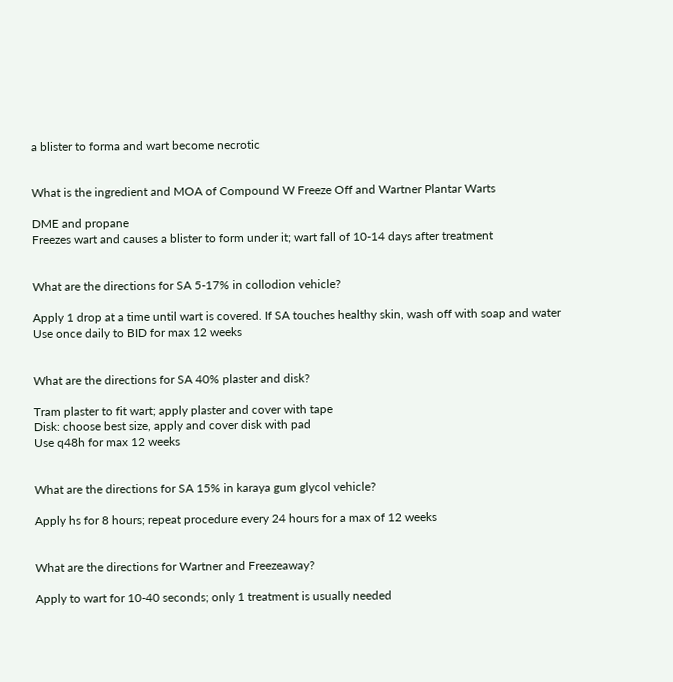a blister to forma and wart become necrotic


What is the ingredient and MOA of Compound W Freeze Off and Wartner Plantar Warts

DME and propane
Freezes wart and causes a blister to form under it; wart fall of 10-14 days after treatment


What are the directions for SA 5-17% in collodion vehicle?

Apply 1 drop at a time until wart is covered. If SA touches healthy skin, wash off with soap and water
Use once daily to BID for max 12 weeks


What are the directions for SA 40% plaster and disk?

Tram plaster to fit wart; apply plaster and cover with tape
Disk: choose best size, apply and cover disk with pad
Use q48h for max 12 weeks


What are the directions for SA 15% in karaya gum glycol vehicle?

Apply hs for 8 hours; repeat procedure every 24 hours for a max of 12 weeks


What are the directions for Wartner and Freezeaway?

Apply to wart for 10-40 seconds; only 1 treatment is usually needed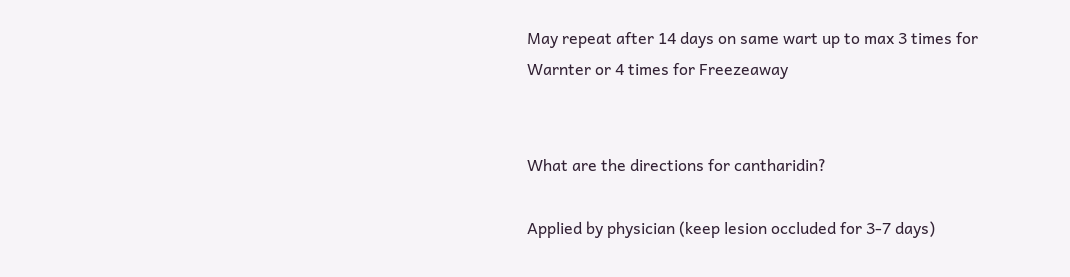May repeat after 14 days on same wart up to max 3 times for Warnter or 4 times for Freezeaway


What are the directions for cantharidin?

Applied by physician (keep lesion occluded for 3-7 days)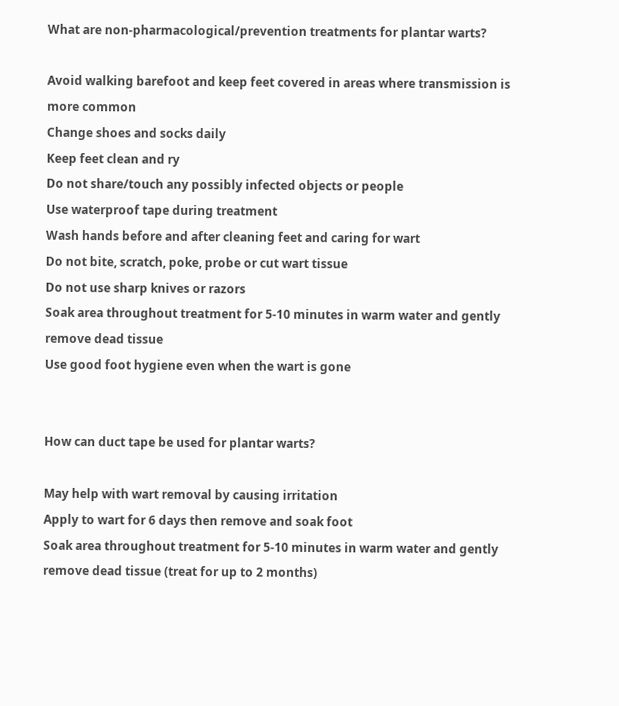What are non-pharmacological/prevention treatments for plantar warts?

Avoid walking barefoot and keep feet covered in areas where transmission is more common
Change shoes and socks daily
Keep feet clean and ry
Do not share/touch any possibly infected objects or people
Use waterproof tape during treatment
Wash hands before and after cleaning feet and caring for wart
Do not bite, scratch, poke, probe or cut wart tissue
Do not use sharp knives or razors
Soak area throughout treatment for 5-10 minutes in warm water and gently remove dead tissue
Use good foot hygiene even when the wart is gone


How can duct tape be used for plantar warts?

May help with wart removal by causing irritation
Apply to wart for 6 days then remove and soak foot
Soak area throughout treatment for 5-10 minutes in warm water and gently remove dead tissue (treat for up to 2 months)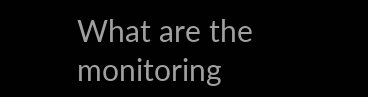What are the monitoring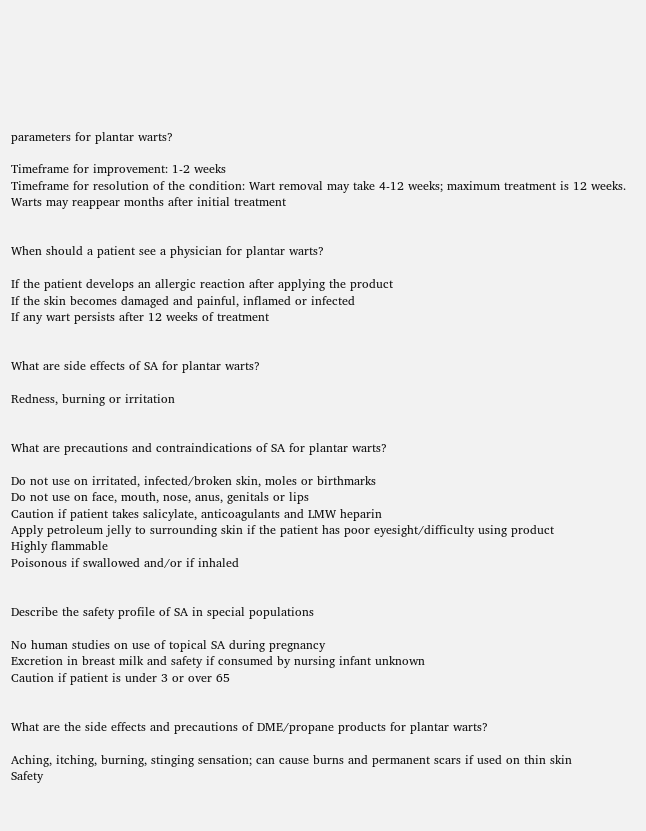parameters for plantar warts?

Timeframe for improvement: 1-2 weeks
Timeframe for resolution of the condition: Wart removal may take 4-12 weeks; maximum treatment is 12 weeks.
Warts may reappear months after initial treatment


When should a patient see a physician for plantar warts?

If the patient develops an allergic reaction after applying the product
If the skin becomes damaged and painful, inflamed or infected
If any wart persists after 12 weeks of treatment


What are side effects of SA for plantar warts?

Redness, burning or irritation


What are precautions and contraindications of SA for plantar warts?

Do not use on irritated, infected/broken skin, moles or birthmarks
Do not use on face, mouth, nose, anus, genitals or lips
Caution if patient takes salicylate, anticoagulants and LMW heparin
Apply petroleum jelly to surrounding skin if the patient has poor eyesight/difficulty using product
Highly flammable
Poisonous if swallowed and/or if inhaled


Describe the safety profile of SA in special populations

No human studies on use of topical SA during pregnancy
Excretion in breast milk and safety if consumed by nursing infant unknown
Caution if patient is under 3 or over 65


What are the side effects and precautions of DME/propane products for plantar warts?

Aching, itching, burning, stinging sensation; can cause burns and permanent scars if used on thin skin
Safety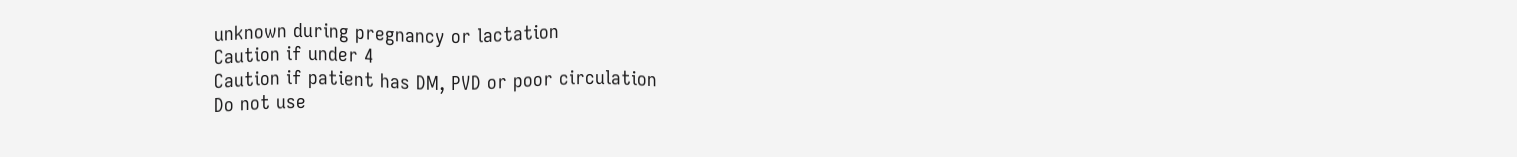unknown during pregnancy or lactation
Caution if under 4
Caution if patient has DM, PVD or poor circulation
Do not use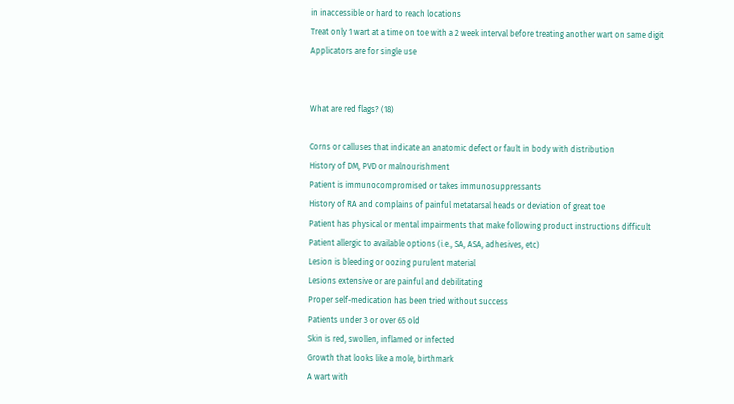in inaccessible or hard to reach locations
Treat only 1 wart at a time on toe with a 2 week interval before treating another wart on same digit
Applicators are for single use


What are red flags? (18)

Corns or calluses that indicate an anatomic defect or fault in body with distribution
History of DM, PVD or malnourishment
Patient is immunocompromised or takes immunosuppressants
History of RA and complains of painful metatarsal heads or deviation of great toe
Patient has physical or mental impairments that make following product instructions difficult
Patient allergic to available options (i.e., SA, ASA, adhesives, etc)
Lesion is bleeding or oozing purulent material
Lesions extensive or are painful and debilitating
Proper self-medication has been tried without success
Patients under 3 or over 65 old
Skin is red, swollen, inflamed or infected
Growth that looks like a mole, birthmark
A wart with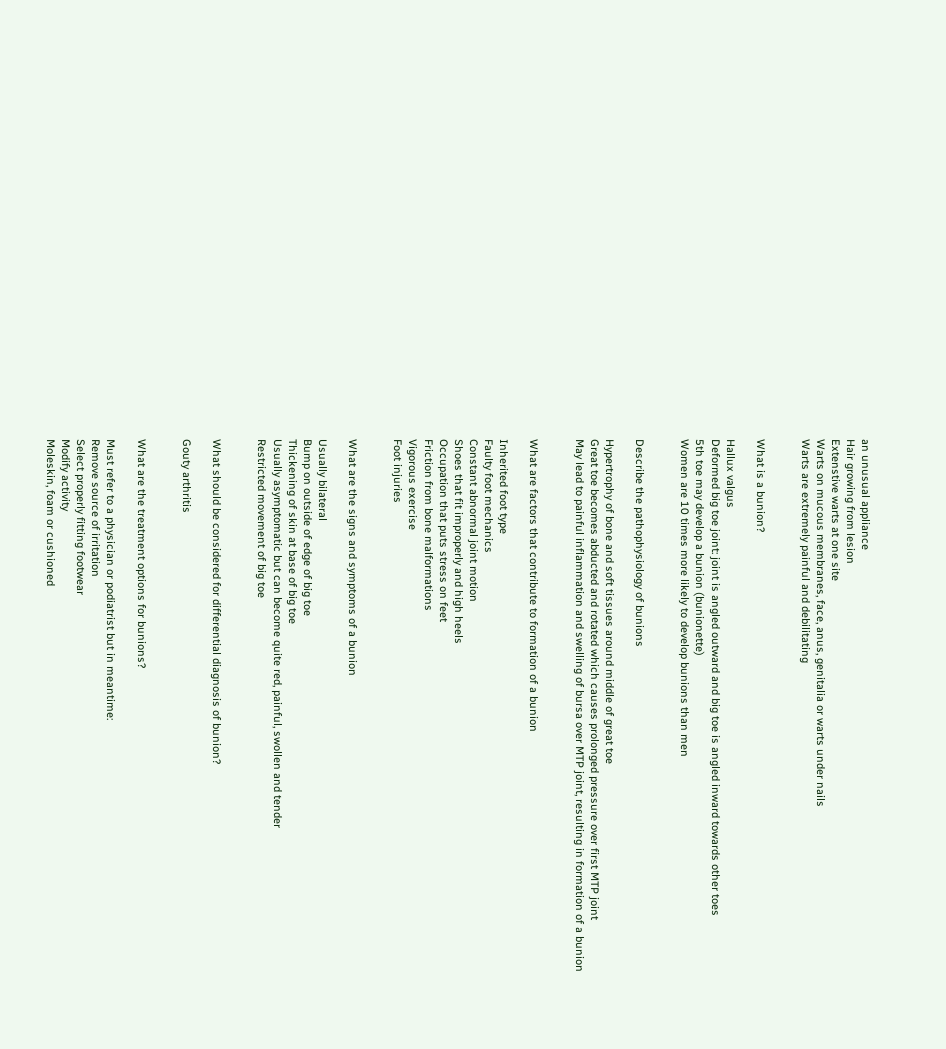an unusual appliance
Hair growing from lesion
Extenstive warts at one site
Warts on mucous membranes, face, anus, genitalia or warts under nails
Warts are extremely painful and debilitating


What is a bunion?

Hallux valgus
Deformed big toe joint: joint is angled outward and big toe is angled inward towards other toes
5th toe may develop a bunion (bunionette)
Women are 10 times more likely to develop bunions than men


Describe the pathophysiology of bunions

Hypertrophy of bone and soft tissues around middle of great toe
Great toe becomes abducted and rotated which causes prolonged pressure over first MTP joint
May lead to painful inflammation and swelling of bursa over MTP joint, resulting in formation of a bunion


What are factors that contribute to formation of a bunion

Inherited foot type
Faulty foot mechanics
Constant abnormal joint motion
Shoes that fit improperly and high heels
Occupation that puts stress on feet
Friction from bone malformations
Vigorous exercise
Foot injuries


What are the signs and symptoms of a bunion

Usually bilateral
Bump on outside of edge of big toe
Thickening of skin at base of big toe
Usually asymptomatic but can become quite red, painful, swollen and tender
Restricted movement of big toe


What should be considered for differential diagnosis of bunion?

Gouty arthritis


What are the treatment options for bunions?

Must refer to a physician or podiatrist but in meantime:
Remove source of irritation
Select properly fitting footwear
Modify activity
Moleskin, foam or cushioned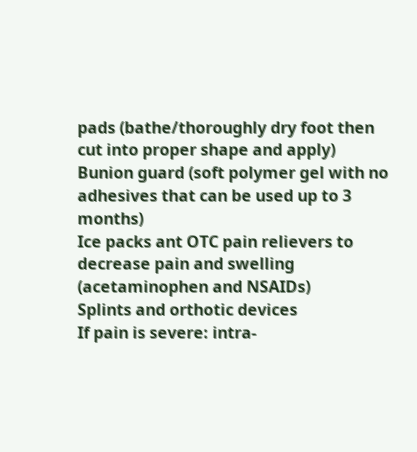pads (bathe/thoroughly dry foot then cut into proper shape and apply)
Bunion guard (soft polymer gel with no adhesives that can be used up to 3 months)
Ice packs ant OTC pain relievers to decrease pain and swelling (acetaminophen and NSAIDs)
Splints and orthotic devices
If pain is severe: intra-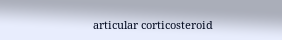articular corticosteroid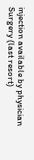injection available by physician
Surgery (last resort)